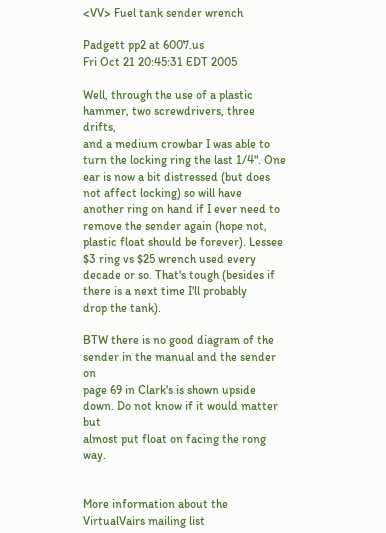<VV> Fuel tank sender wrench

Padgett pp2 at 6007.us
Fri Oct 21 20:45:31 EDT 2005

Well, through the use of a plastic hammer, two screwdrivers, three drifts,
and a medium crowbar I was able to turn the locking ring the last 1/4". One
ear is now a bit distressed (but does not affect locking) so will have
another ring on hand if I ever need to remove the sender again (hope not,
plastic float should be forever). Lessee $3 ring vs $25 wrench used every
decade or so. That's tough (besides if there is a next time I'll probably
drop the tank).

BTW there is no good diagram of the sender in the manual and the sender on
page 69 in Clark's is shown upside down. Do not know if it would matter but
almost put float on facing the rong way.


More information about the VirtualVairs mailing list